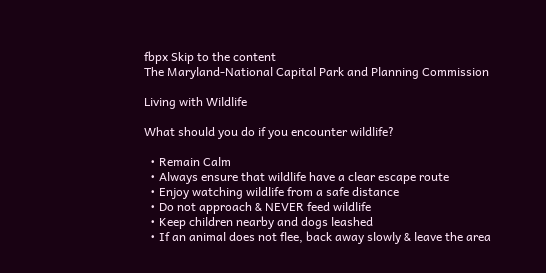fbpx Skip to the content
The Maryland-National Capital Park and Planning Commission

Living with Wildlife

What should you do if you encounter wildlife?

  • Remain Calm
  • Always ensure that wildlife have a clear escape route
  • Enjoy watching wildlife from a safe distance
  • Do not approach & NEVER feed wildlife
  • Keep children nearby and dogs leashed
  • If an animal does not flee, back away slowly & leave the area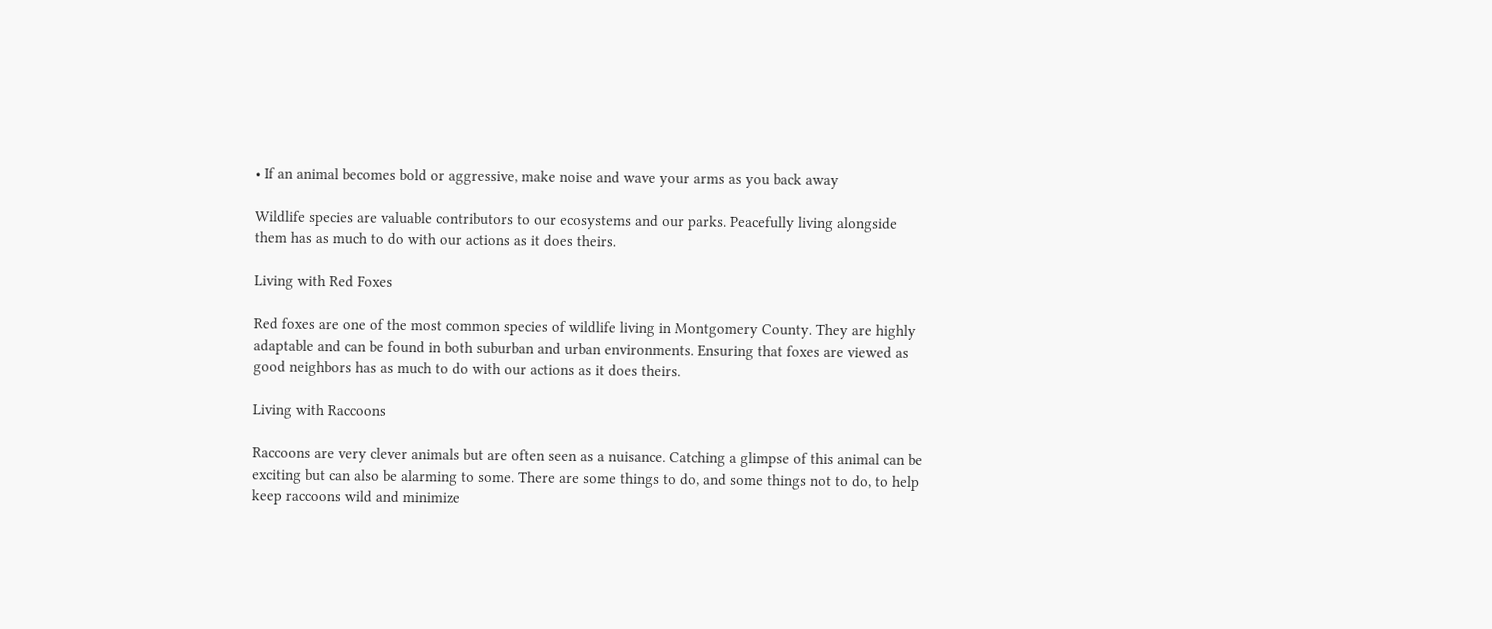• If an animal becomes bold or aggressive, make noise and wave your arms as you back away

Wildlife species are valuable contributors to our ecosystems and our parks. Peacefully living alongside them has as much to do with our actions as it does theirs.

Living with Red Foxes

Red foxes are one of the most common species of wildlife living in Montgomery County. They are highly adaptable and can be found in both suburban and urban environments. Ensuring that foxes are viewed as good neighbors has as much to do with our actions as it does theirs.

Living with Raccoons

Raccoons are very clever animals but are often seen as a nuisance. Catching a glimpse of this animal can be exciting but can also be alarming to some. There are some things to do, and some things not to do, to help keep raccoons wild and minimize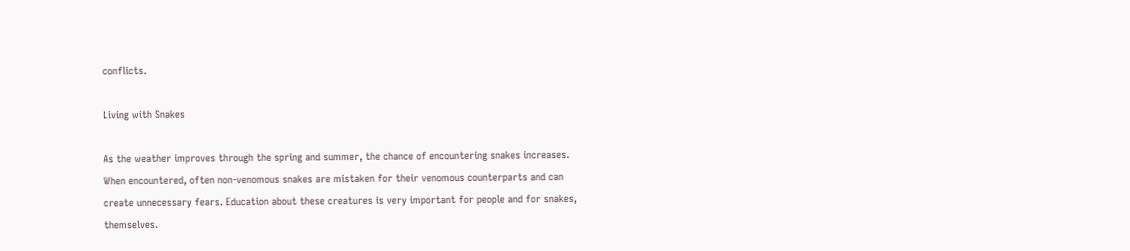conflicts.

Living with Snakes

As the weather improves through the spring and summer, the chance of encountering snakes increases. When encountered, often non-venomous snakes are mistaken for their venomous counterparts and can create unnecessary fears. Education about these creatures is very important for people and for snakes, themselves.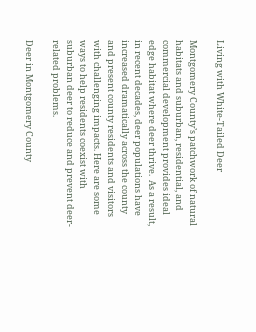Living with White-Tailed Deer

Montgomery County’s patchwork of natural habitats and suburban, residential, and commercial development provides ideal edge habitat where deer thrive.  As a result, in recent decades, deer populations have increased dramatically across the county and present county residents and visitors with challenging impacts. Here are some ways to help residents coexist with suburban deer to reduce and prevent deer-related problems.

Deer in Montgomery County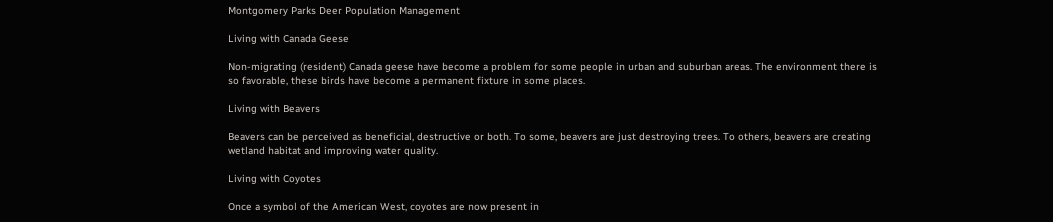Montgomery Parks Deer Population Management

Living with Canada Geese

Non-migrating (resident) Canada geese have become a problem for some people in urban and suburban areas. The environment there is so favorable, these birds have become a permanent fixture in some places.

Living with Beavers

Beavers can be perceived as beneficial, destructive or both. To some, beavers are just destroying trees. To others, beavers are creating wetland habitat and improving water quality.

Living with Coyotes

Once a symbol of the American West, coyotes are now present in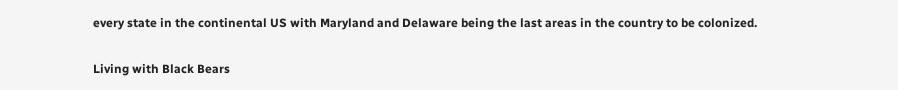every state in the continental US with Maryland and Delaware being the last areas in the country to be colonized.

Living with Black Bears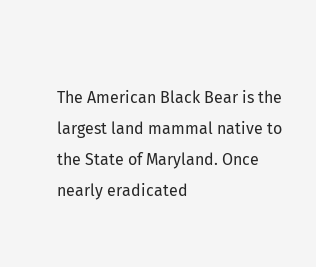The American Black Bear is the largest land mammal native to the State of Maryland. Once nearly eradicated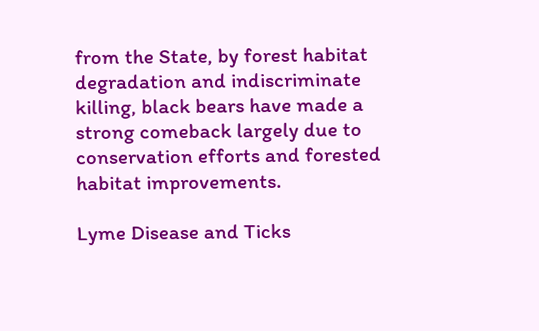from the State, by forest habitat degradation and indiscriminate killing, black bears have made a strong comeback largely due to conservation efforts and forested habitat improvements.

Lyme Disease and Ticks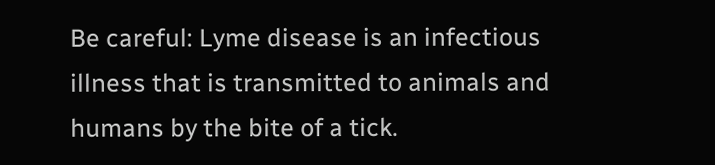Be careful: Lyme disease is an infectious illness that is transmitted to animals and humans by the bite of a tick.